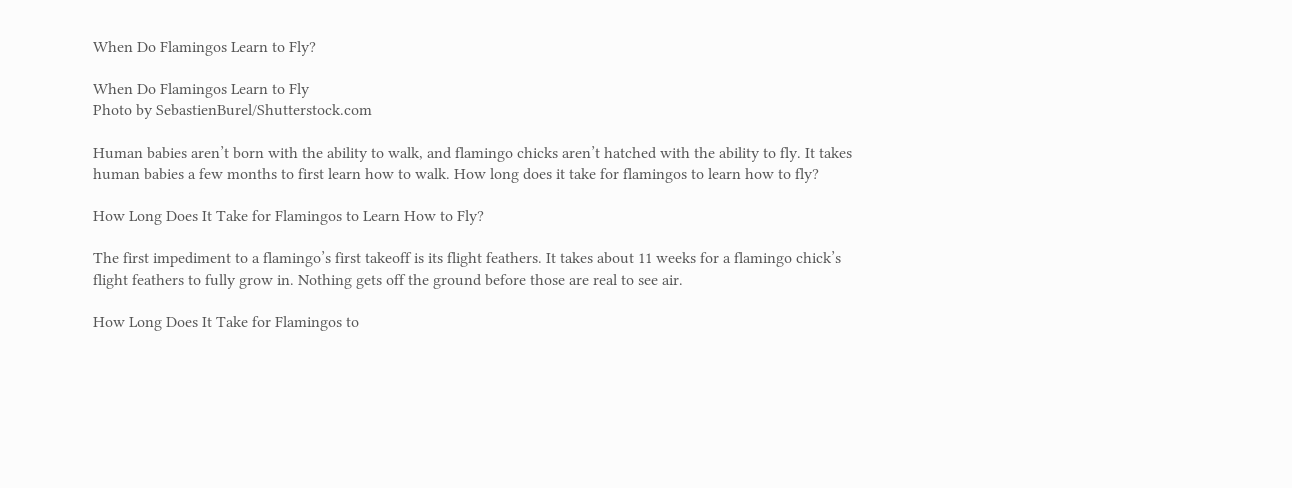When Do Flamingos Learn to Fly?

When Do Flamingos Learn to Fly
Photo by SebastienBurel/Shutterstock.com

Human babies aren’t born with the ability to walk, and flamingo chicks aren’t hatched with the ability to fly. It takes human babies a few months to first learn how to walk. How long does it take for flamingos to learn how to fly?

How Long Does It Take for Flamingos to Learn How to Fly?

The first impediment to a flamingo’s first takeoff is its flight feathers. It takes about 11 weeks for a flamingo chick’s flight feathers to fully grow in. Nothing gets off the ground before those are real to see air.

How Long Does It Take for Flamingos to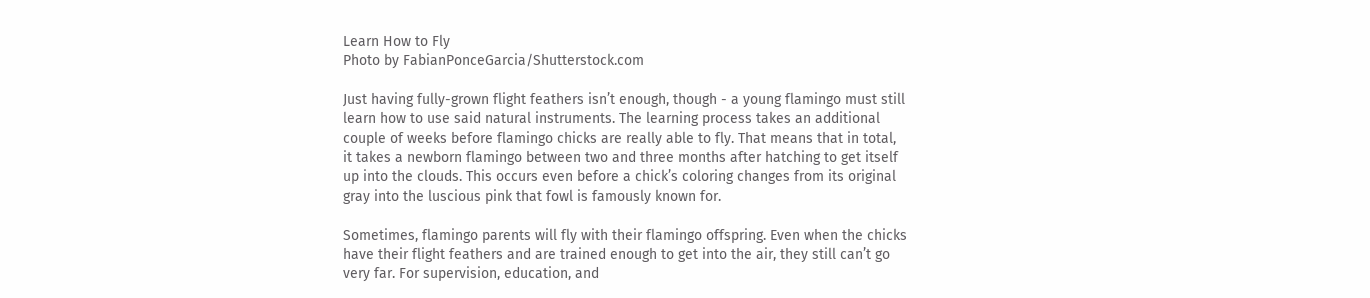Learn How to Fly
Photo by FabianPonceGarcia/Shutterstock.com

Just having fully-grown flight feathers isn’t enough, though - a young flamingo must still learn how to use said natural instruments. The learning process takes an additional couple of weeks before flamingo chicks are really able to fly. That means that in total, it takes a newborn flamingo between two and three months after hatching to get itself up into the clouds. This occurs even before a chick’s coloring changes from its original gray into the luscious pink that fowl is famously known for.

Sometimes, flamingo parents will fly with their flamingo offspring. Even when the chicks have their flight feathers and are trained enough to get into the air, they still can’t go very far. For supervision, education, and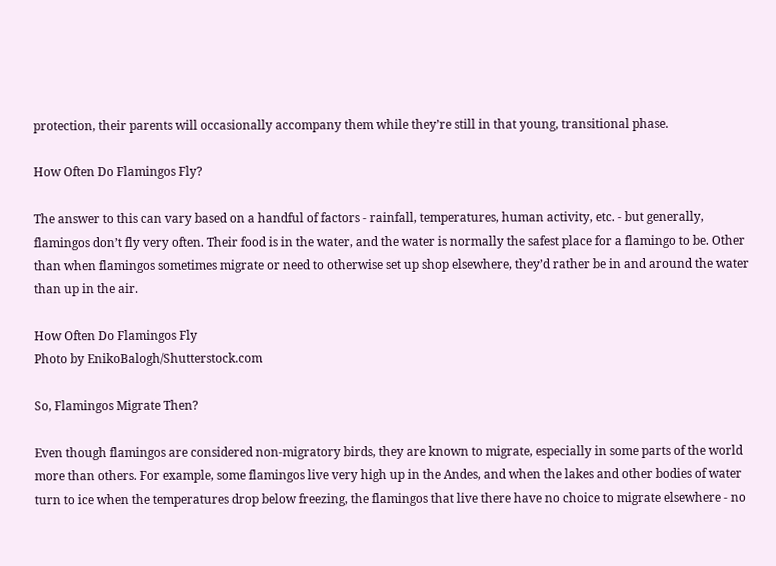protection, their parents will occasionally accompany them while they’re still in that young, transitional phase.

How Often Do Flamingos Fly?

The answer to this can vary based on a handful of factors - rainfall, temperatures, human activity, etc. - but generally, flamingos don’t fly very often. Their food is in the water, and the water is normally the safest place for a flamingo to be. Other than when flamingos sometimes migrate or need to otherwise set up shop elsewhere, they’d rather be in and around the water than up in the air.

How Often Do Flamingos Fly
Photo by EnikoBalogh/Shutterstock.com

So, Flamingos Migrate Then?

Even though flamingos are considered non-migratory birds, they are known to migrate, especially in some parts of the world more than others. For example, some flamingos live very high up in the Andes, and when the lakes and other bodies of water turn to ice when the temperatures drop below freezing, the flamingos that live there have no choice to migrate elsewhere - no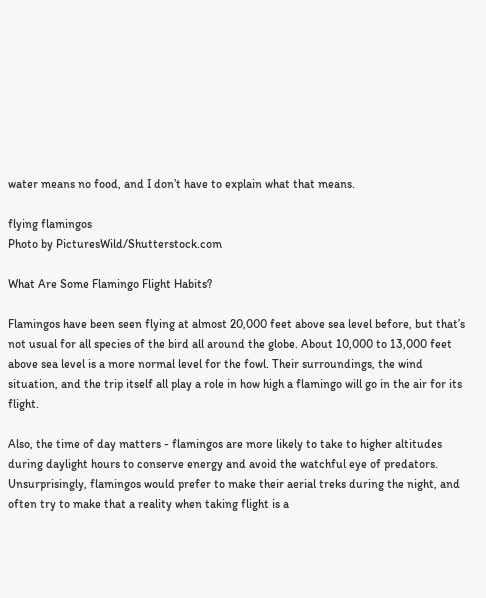water means no food, and I don’t have to explain what that means.

flying flamingos
Photo by PicturesWild/Shutterstock.com

What Are Some Flamingo Flight Habits?

Flamingos have been seen flying at almost 20,000 feet above sea level before, but that’s not usual for all species of the bird all around the globe. About 10,000 to 13,000 feet above sea level is a more normal level for the fowl. Their surroundings, the wind situation, and the trip itself all play a role in how high a flamingo will go in the air for its flight.

Also, the time of day matters - flamingos are more likely to take to higher altitudes during daylight hours to conserve energy and avoid the watchful eye of predators. Unsurprisingly, flamingos would prefer to make their aerial treks during the night, and often try to make that a reality when taking flight is a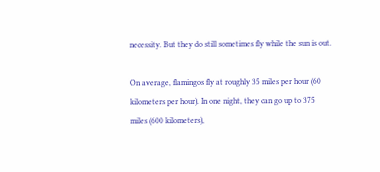necessity. But they do still sometimes fly while the sun is out.

On average, flamingos fly at roughly 35 miles per hour (60 kilometers per hour). In one night, they can go up to 375 miles (600 kilometers),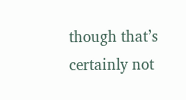though that’s certainly not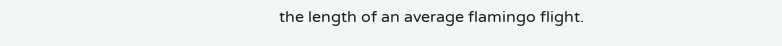the length of an average flamingo flight.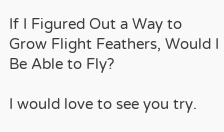If I Figured Out a Way to Grow Flight Feathers, Would I Be Able to Fly?

I would love to see you try.